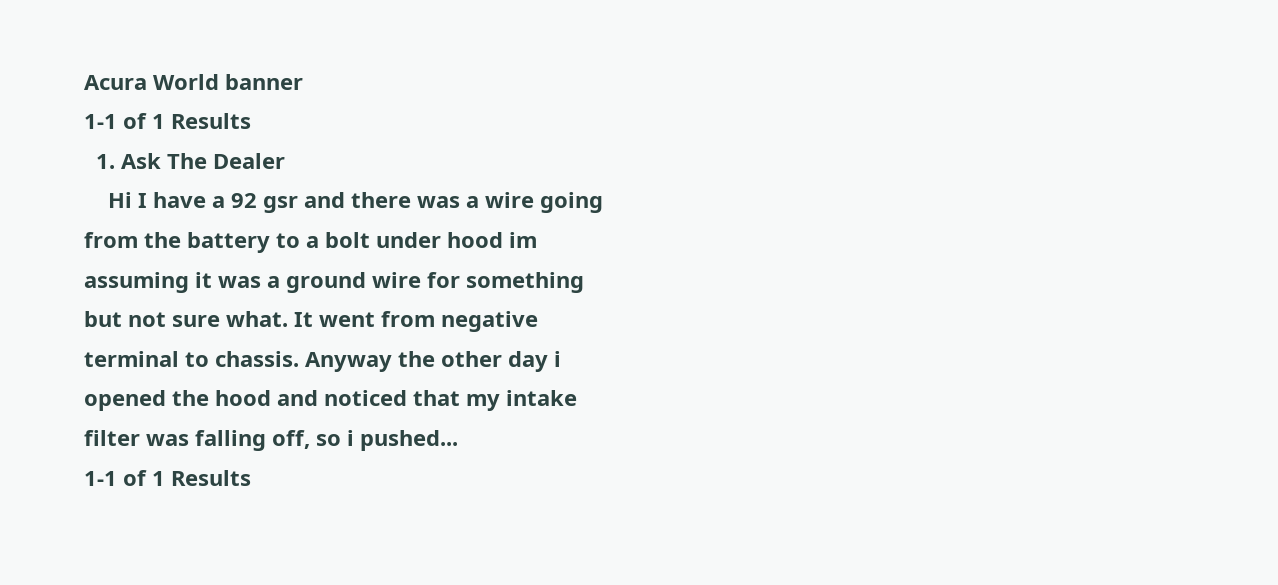Acura World banner
1-1 of 1 Results
  1. Ask The Dealer
    Hi I have a 92 gsr and there was a wire going from the battery to a bolt under hood im assuming it was a ground wire for something but not sure what. It went from negative terminal to chassis. Anyway the other day i opened the hood and noticed that my intake filter was falling off, so i pushed...
1-1 of 1 Results